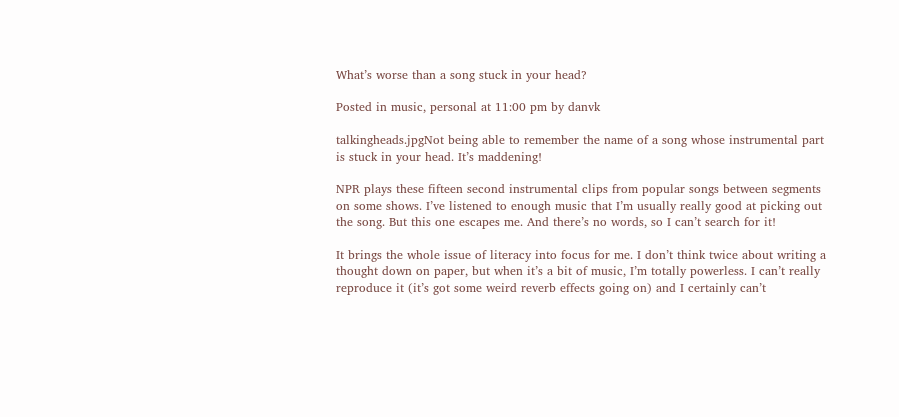What’s worse than a song stuck in your head?

Posted in music, personal at 11:00 pm by danvk

talkingheads.jpgNot being able to remember the name of a song whose instrumental part is stuck in your head. It’s maddening!

NPR plays these fifteen second instrumental clips from popular songs between segments on some shows. I’ve listened to enough music that I’m usually really good at picking out the song. But this one escapes me. And there’s no words, so I can’t search for it!

It brings the whole issue of literacy into focus for me. I don’t think twice about writing a thought down on paper, but when it’s a bit of music, I’m totally powerless. I can’t really reproduce it (it’s got some weird reverb effects going on) and I certainly can’t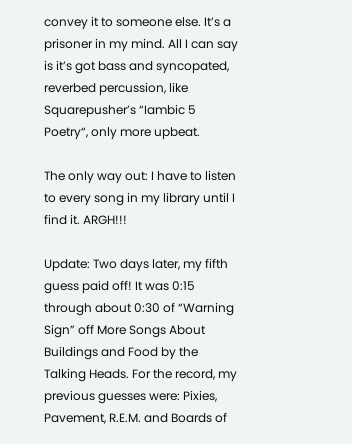convey it to someone else. It’s a prisoner in my mind. All I can say is it’s got bass and syncopated, reverbed percussion, like Squarepusher’s “Iambic 5 Poetry“, only more upbeat.

The only way out: I have to listen to every song in my library until I find it. ARGH!!!

Update: Two days later, my fifth guess paid off! It was 0:15 through about 0:30 of “Warning Sign” off More Songs About Buildings and Food by the Talking Heads. For the record, my previous guesses were: Pixies, Pavement, R.E.M. and Boards of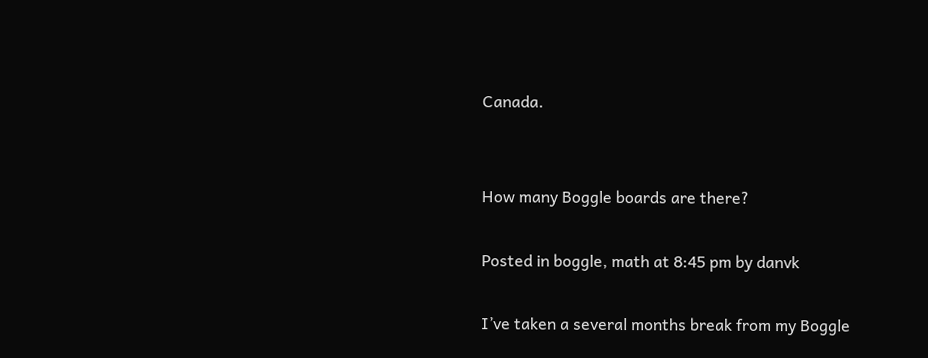Canada.


How many Boggle boards are there?

Posted in boggle, math at 8:45 pm by danvk

I’ve taken a several months break from my Boggle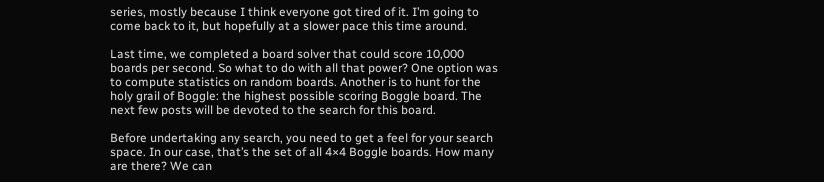series, mostly because I think everyone got tired of it. I’m going to come back to it, but hopefully at a slower pace this time around.

Last time, we completed a board solver that could score 10,000 boards per second. So what to do with all that power? One option was to compute statistics on random boards. Another is to hunt for the holy grail of Boggle: the highest possible scoring Boggle board. The next few posts will be devoted to the search for this board.

Before undertaking any search, you need to get a feel for your search space. In our case, that’s the set of all 4×4 Boggle boards. How many are there? We can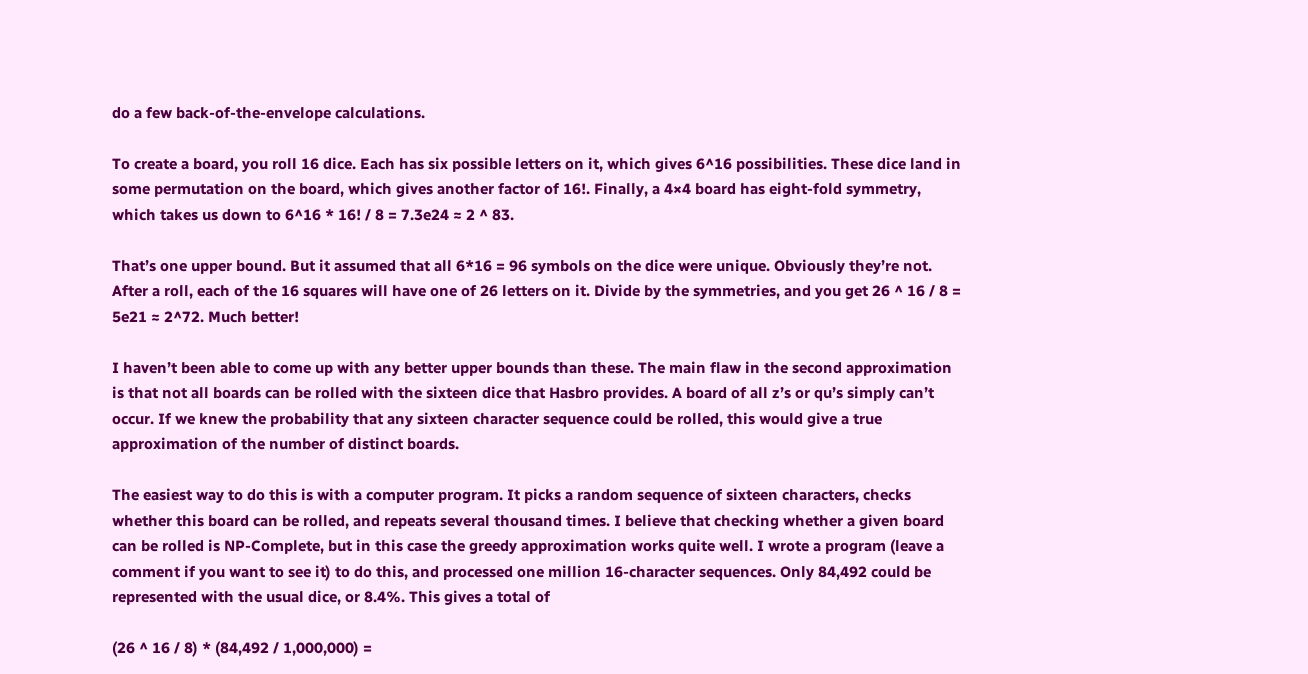do a few back-of-the-envelope calculations.

To create a board, you roll 16 dice. Each has six possible letters on it, which gives 6^16 possibilities. These dice land in some permutation on the board, which gives another factor of 16!. Finally, a 4×4 board has eight-fold symmetry, which takes us down to 6^16 * 16! / 8 = 7.3e24 ≈ 2 ^ 83.

That’s one upper bound. But it assumed that all 6*16 = 96 symbols on the dice were unique. Obviously they’re not. After a roll, each of the 16 squares will have one of 26 letters on it. Divide by the symmetries, and you get 26 ^ 16 / 8 = 5e21 ≈ 2^72. Much better!

I haven’t been able to come up with any better upper bounds than these. The main flaw in the second approximation is that not all boards can be rolled with the sixteen dice that Hasbro provides. A board of all z’s or qu’s simply can’t occur. If we knew the probability that any sixteen character sequence could be rolled, this would give a true approximation of the number of distinct boards.

The easiest way to do this is with a computer program. It picks a random sequence of sixteen characters, checks whether this board can be rolled, and repeats several thousand times. I believe that checking whether a given board can be rolled is NP-Complete, but in this case the greedy approximation works quite well. I wrote a program (leave a comment if you want to see it) to do this, and processed one million 16-character sequences. Only 84,492 could be represented with the usual dice, or 8.4%. This gives a total of

(26 ^ 16 / 8) * (84,492 / 1,000,000) =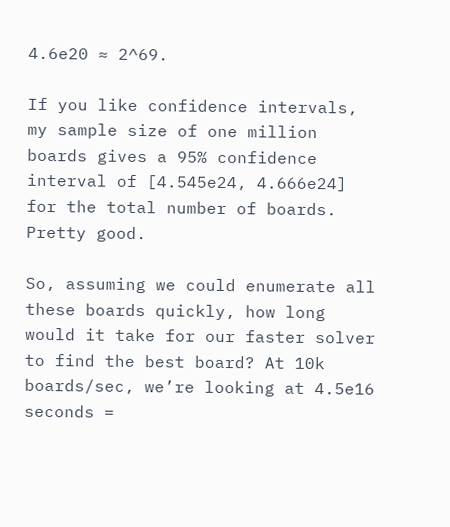4.6e20 ≈ 2^69.

If you like confidence intervals, my sample size of one million boards gives a 95% confidence interval of [4.545e24, 4.666e24] for the total number of boards. Pretty good.

So, assuming we could enumerate all these boards quickly, how long would it take for our faster solver to find the best board? At 10k boards/sec, we’re looking at 4.5e16 seconds =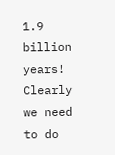1.9 billion years! Clearly we need to do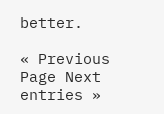better.

« Previous Page Next entries »